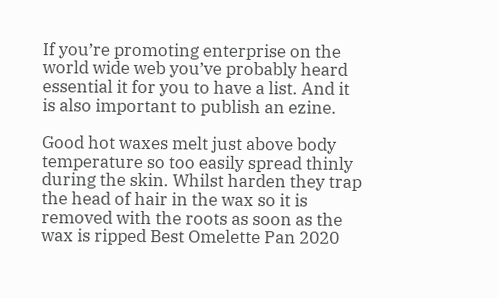If you’re promoting enterprise on the world wide web you’ve probably heard essential it for you to have a list. And it is also important to publish an ezine.

Good hot waxes melt just above body temperature so too easily spread thinly during the skin. Whilst harden they trap the head of hair in the wax so it is removed with the roots as soon as the wax is ripped Best Omelette Pan 2020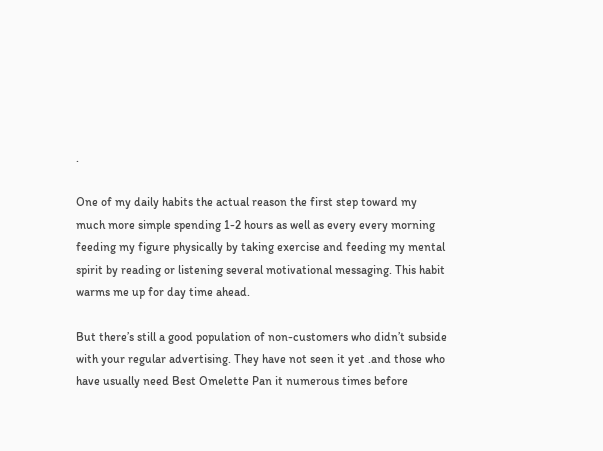.

One of my daily habits the actual reason the first step toward my much more simple spending 1-2 hours as well as every every morning feeding my figure physically by taking exercise and feeding my mental spirit by reading or listening several motivational messaging. This habit warms me up for day time ahead.

But there’s still a good population of non-customers who didn’t subside with your regular advertising. They have not seen it yet .and those who have usually need Best Omelette Pan it numerous times before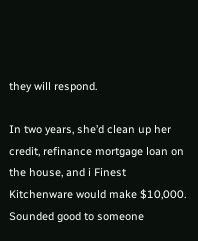they will respond.

In two years, she’d clean up her credit, refinance mortgage loan on the house, and i Finest Kitchenware would make $10,000. Sounded good to someone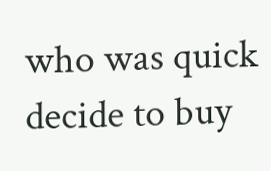who was quick decide to buy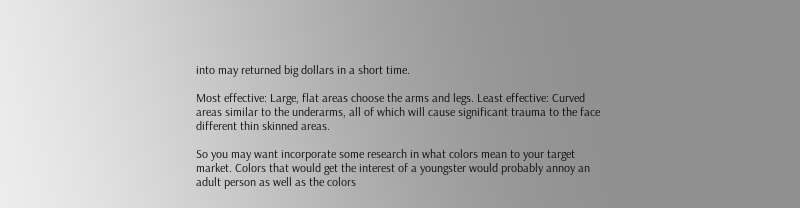into may returned big dollars in a short time.

Most effective: Large, flat areas choose the arms and legs. Least effective: Curved areas similar to the underarms, all of which will cause significant trauma to the face different thin skinned areas.

So you may want incorporate some research in what colors mean to your target market. Colors that would get the interest of a youngster would probably annoy an adult person as well as the colors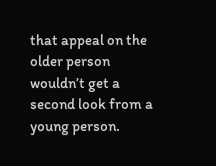that appeal on the older person wouldn’t get a second look from a young person.